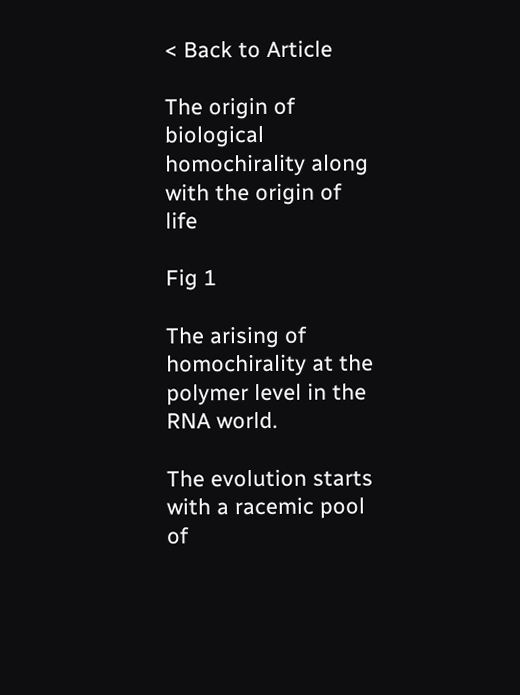< Back to Article

The origin of biological homochirality along with the origin of life

Fig 1

The arising of homochirality at the polymer level in the RNA world.

The evolution starts with a racemic pool of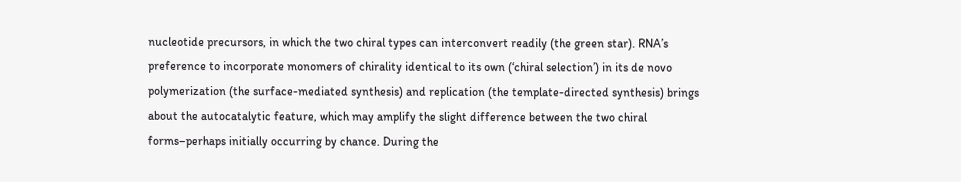nucleotide precursors, in which the two chiral types can interconvert readily (the green star). RNA’s preference to incorporate monomers of chirality identical to its own (‘chiral selection’) in its de novo polymerization (the surface-mediated synthesis) and replication (the template-directed synthesis) brings about the autocatalytic feature, which may amplify the slight difference between the two chiral forms–perhaps initially occurring by chance. During the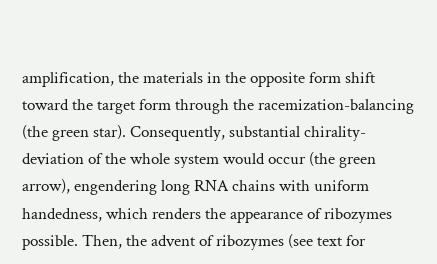amplification, the materials in the opposite form shift toward the target form through the racemization-balancing (the green star). Consequently, substantial chirality-deviation of the whole system would occur (the green arrow), engendering long RNA chains with uniform handedness, which renders the appearance of ribozymes possible. Then, the advent of ribozymes (see text for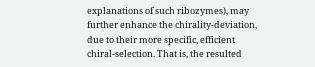explanations of such ribozymes), may further enhance the chirality-deviation, due to their more specific, efficient chiral-selection. That is, the resulted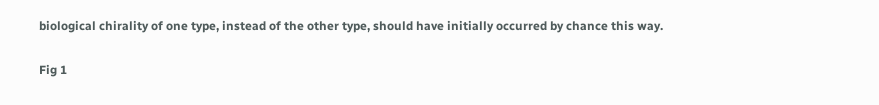biological chirality of one type, instead of the other type, should have initially occurred by chance this way.

Fig 1